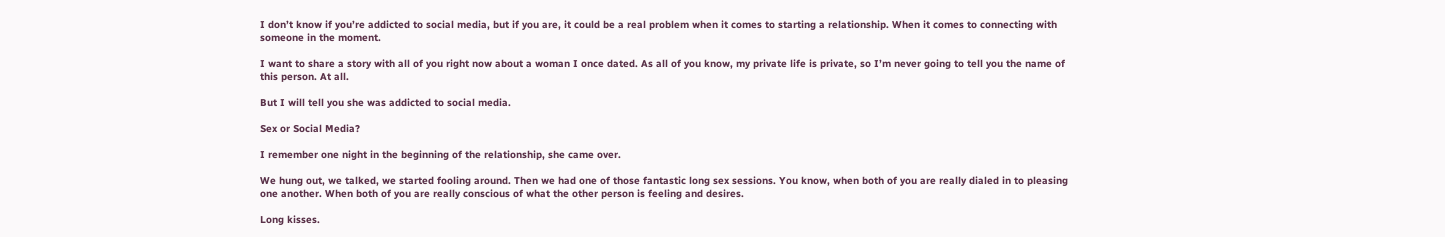I don’t know if you’re addicted to social media, but if you are, it could be a real problem when it comes to starting a relationship. When it comes to connecting with someone in the moment.

I want to share a story with all of you right now about a woman I once dated. As all of you know, my private life is private, so I’m never going to tell you the name of this person. At all.

But I will tell you she was addicted to social media.

Sex or Social Media?

I remember one night in the beginning of the relationship, she came over.

We hung out, we talked, we started fooling around. Then we had one of those fantastic long sex sessions. You know, when both of you are really dialed in to pleasing one another. When both of you are really conscious of what the other person is feeling and desires.

Long kisses.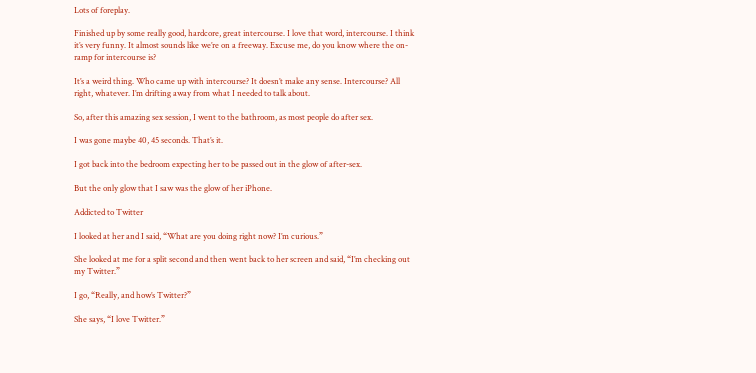Lots of foreplay.

Finished up by some really good, hardcore, great intercourse. I love that word, intercourse. I think it’s very funny. It almost sounds like we’re on a freeway. Excuse me, do you know where the on-ramp for intercourse is?

It’s a weird thing. Who came up with intercourse? It doesn’t make any sense. Intercourse? All right, whatever. I’m drifting away from what I needed to talk about.

So, after this amazing sex session, I went to the bathroom, as most people do after sex.

I was gone maybe 40, 45 seconds. That’s it.

I got back into the bedroom expecting her to be passed out in the glow of after-sex.

But the only glow that I saw was the glow of her iPhone.

Addicted to Twitter

I looked at her and I said, “What are you doing right now? I’m curious.”

She looked at me for a split second and then went back to her screen and said, “I’m checking out my Twitter.”

I go, “Really, and how’s Twitter?”

She says, “I love Twitter.”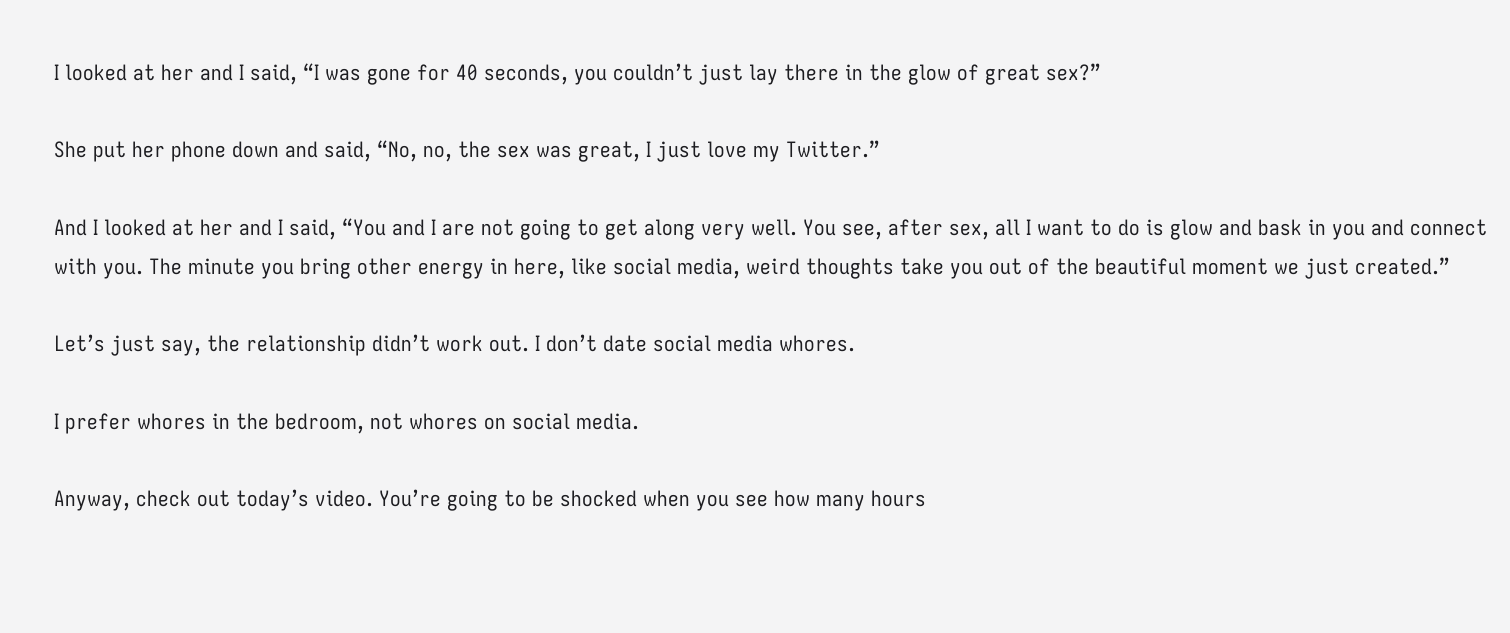I looked at her and I said, “I was gone for 40 seconds, you couldn’t just lay there in the glow of great sex?”

She put her phone down and said, “No, no, the sex was great, I just love my Twitter.”

And I looked at her and I said, “You and I are not going to get along very well. You see, after sex, all I want to do is glow and bask in you and connect with you. The minute you bring other energy in here, like social media, weird thoughts take you out of the beautiful moment we just created.”

Let’s just say, the relationship didn’t work out. I don’t date social media whores.

I prefer whores in the bedroom, not whores on social media.

Anyway, check out today’s video. You’re going to be shocked when you see how many hours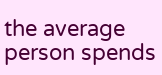the average person spends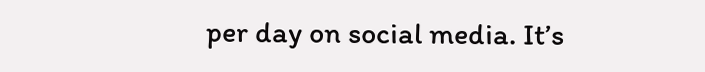per day on social media. It’s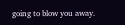going to blow you away.